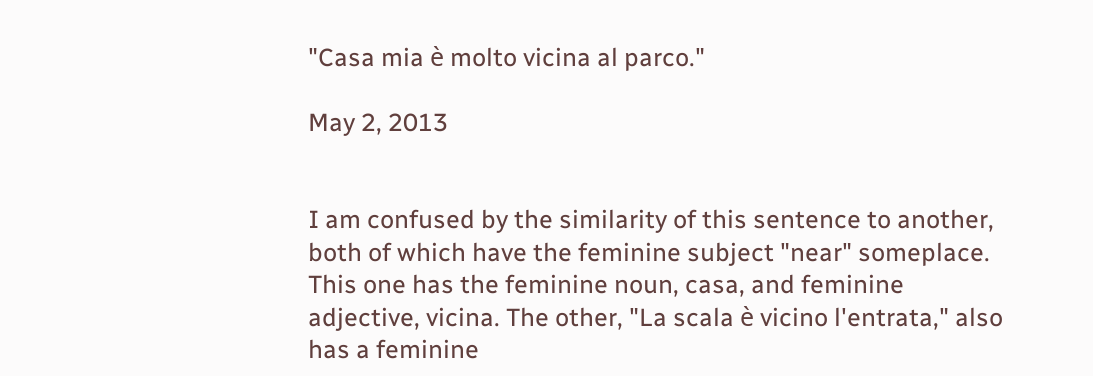"Casa mia è molto vicina al parco."

May 2, 2013


I am confused by the similarity of this sentence to another, both of which have the feminine subject "near" someplace. This one has the feminine noun, casa, and feminine adjective, vicina. The other, "La scala è vicino l'entrata," also has a feminine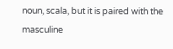noun, scala, but it is paired with the masculine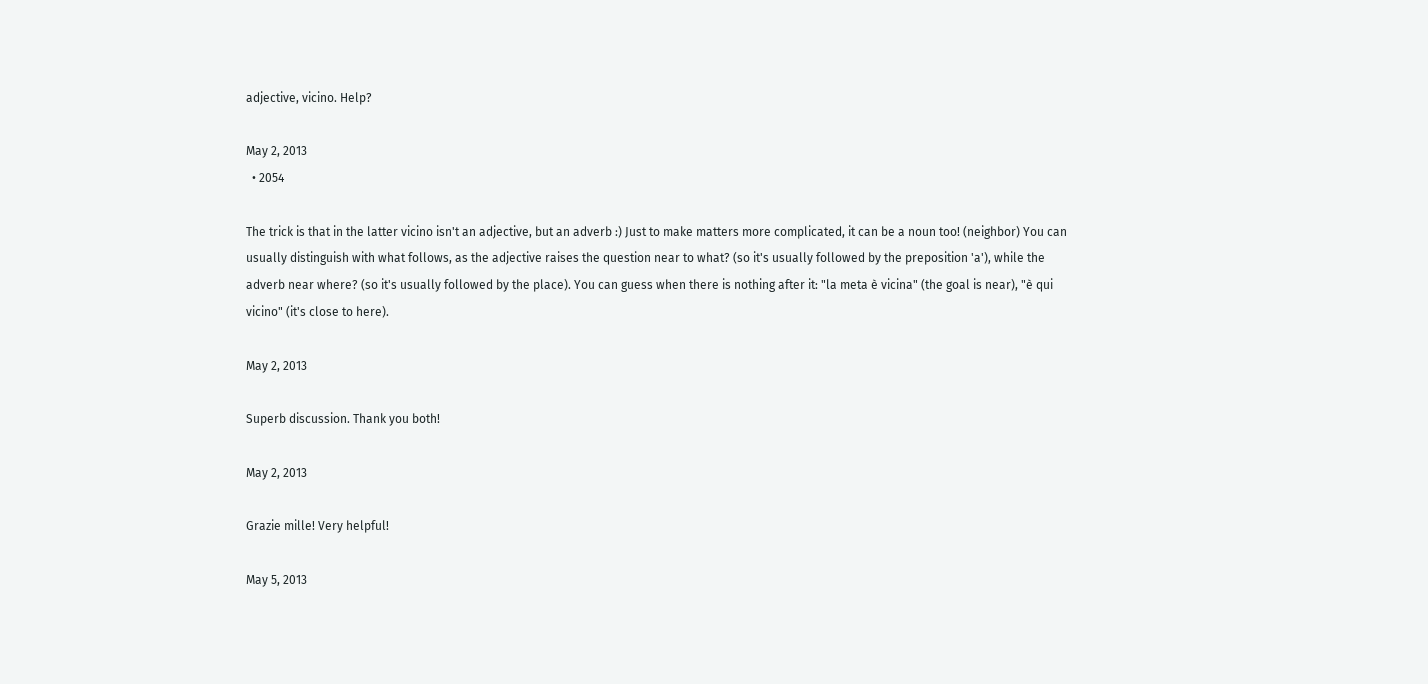adjective, vicino. Help?

May 2, 2013
  • 2054

The trick is that in the latter vicino isn't an adjective, but an adverb :) Just to make matters more complicated, it can be a noun too! (neighbor) You can usually distinguish with what follows, as the adjective raises the question near to what? (so it's usually followed by the preposition 'a'), while the adverb near where? (so it's usually followed by the place). You can guess when there is nothing after it: "la meta è vicina" (the goal is near), "è qui vicino" (it's close to here).

May 2, 2013

Superb discussion. Thank you both!

May 2, 2013

Grazie mille! Very helpful!

May 5, 2013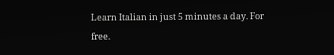Learn Italian in just 5 minutes a day. For free.